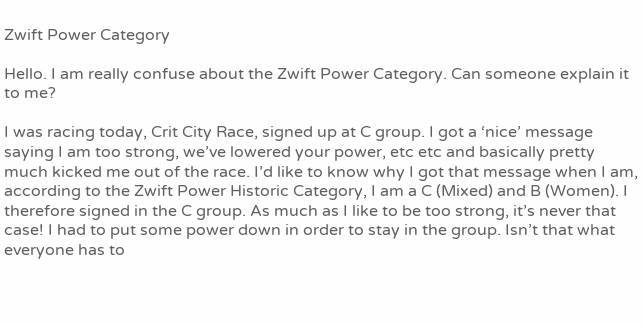Zwift Power Category

Hello. I am really confuse about the Zwift Power Category. Can someone explain it to me?

I was racing today, Crit City Race, signed up at C group. I got a ‘nice’ message saying I am too strong, we’ve lowered your power, etc etc and basically pretty much kicked me out of the race. I’d like to know why I got that message when I am, according to the Zwift Power Historic Category, I am a C (Mixed) and B (Women). I therefore signed in the C group. As much as I like to be too strong, it’s never that case! I had to put some power down in order to stay in the group. Isn’t that what everyone has to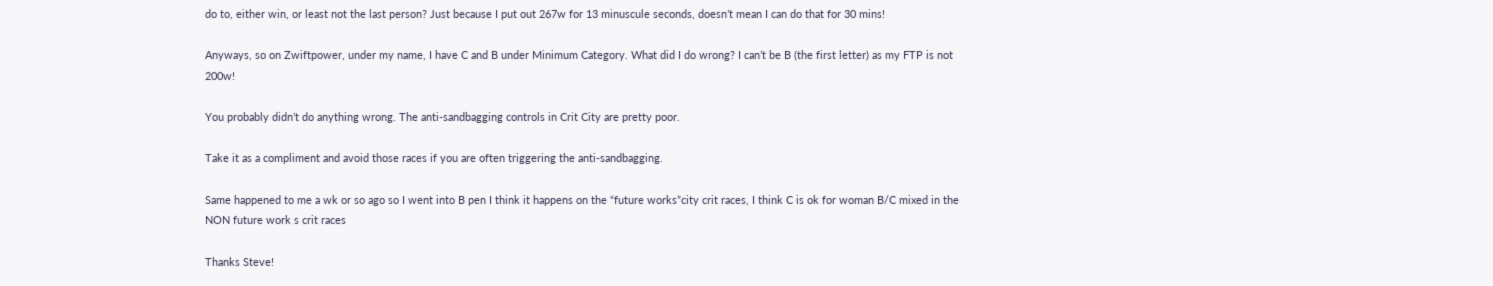do to, either win, or least not the last person? Just because I put out 267w for 13 minuscule seconds, doesn’t mean I can do that for 30 mins!

Anyways, so on Zwiftpower, under my name, I have C and B under Minimum Category. What did I do wrong? I can’t be B (the first letter) as my FTP is not 200w!

You probably didn’t do anything wrong. The anti-sandbagging controls in Crit City are pretty poor.

Take it as a compliment and avoid those races if you are often triggering the anti-sandbagging.

Same happened to me a wk or so ago so I went into B pen I think it happens on the “future works”city crit races, I think C is ok for woman B/C mixed in the NON future work s crit races

Thanks Steve!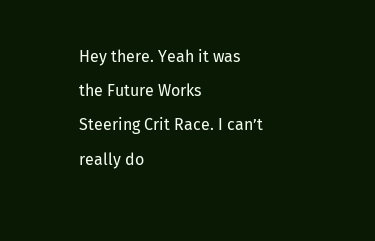Hey there. Yeah it was the Future Works Steering Crit Race. I can’t really do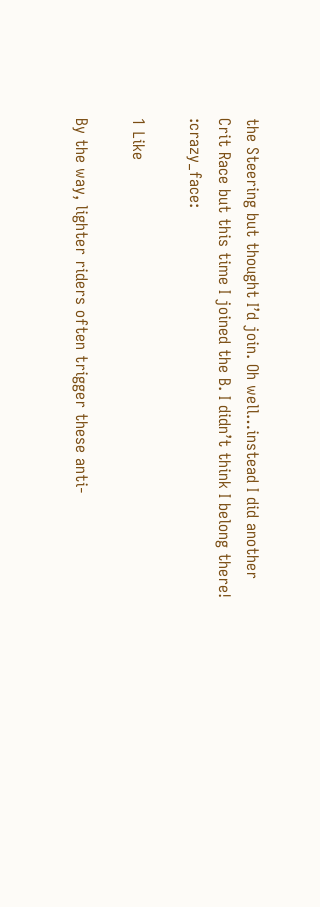the Steering but thought I’d join. Oh well…instead I did another Crit Race but this time I joined the B. I didn’t think I belong there! :crazy_face:

1 Like

By the way, lighter riders often trigger these anti-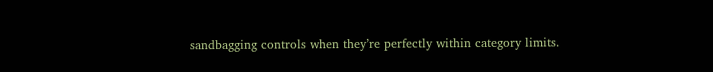sandbagging controls when they’re perfectly within category limits.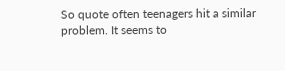So quote often teenagers hit a similar problem. It seems to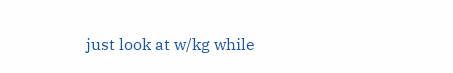just look at w/kg while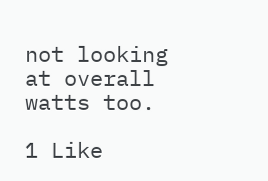not looking at overall watts too.

1 Like